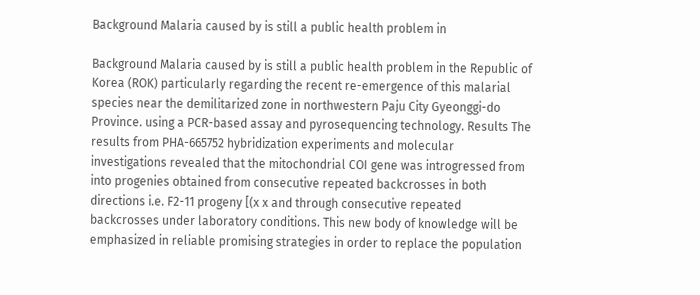Background Malaria caused by is still a public health problem in

Background Malaria caused by is still a public health problem in the Republic of Korea (ROK) particularly regarding the recent re-emergence of this malarial species near the demilitarized zone in northwestern Paju City Gyeonggi-do Province. using a PCR-based assay and pyrosequencing technology. Results The results from PHA-665752 hybridization experiments and molecular investigations revealed that the mitochondrial COI gene was introgressed from into progenies obtained from consecutive repeated backcrosses in both directions i.e. F2-11 progeny [(x x and through consecutive repeated backcrosses under laboratory conditions. This new body of knowledge will be emphasized in reliable promising strategies in order to replace the population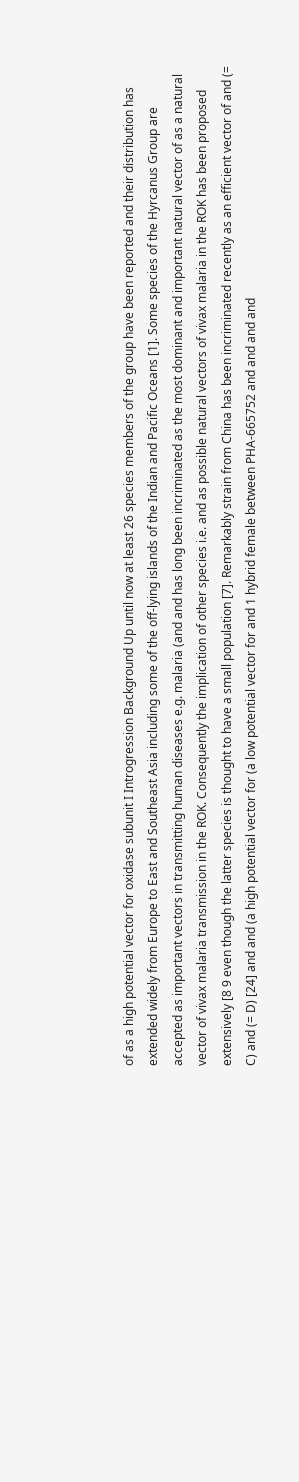of as a high potential vector for oxidase subunit I Introgression Background Up until now at least 26 species members of the group have been reported and their distribution has extended widely from Europe to East and Southeast Asia including some of the off-lying islands of the Indian and Pacific Oceans [1]. Some species of the Hyrcanus Group are accepted as important vectors in transmitting human diseases e.g. malaria (and and has long been incriminated as the most dominant and important natural vector of as a natural vector of vivax malaria transmission in the ROK. Consequently the implication of other species i.e. and as possible natural vectors of vivax malaria in the ROK has been proposed extensively [8 9 even though the latter species is thought to have a small population [7]. Remarkably strain from China has been incriminated recently as an efficient vector of and (= C) and (= D) [24] and and (a high potential vector for (a low potential vector for and 1 hybrid female between PHA-665752 and and and and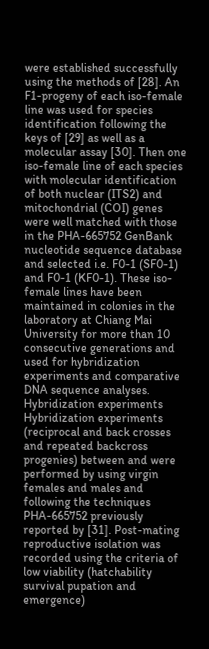were established successfully using the methods of [28]. An F1-progeny of each iso-female line was used for species identification following the keys of [29] as well as a molecular assay [30]. Then one iso-female line of each species with molecular identification of both nuclear (ITS2) and mitochondrial (COI) genes were well matched with those in the PHA-665752 GenBank nucleotide sequence database and selected i.e. F0-1 (SF0-1) and F0-1 (KF0-1). These iso-female lines have been maintained in colonies in the laboratory at Chiang Mai University for more than 10 consecutive generations and used for hybridization experiments and comparative DNA sequence analyses. Hybridization experiments Hybridization experiments (reciprocal and back crosses and repeated backcross progenies) between and were performed by using virgin females and males and following the techniques PHA-665752 previously reported by [31]. Post-mating reproductive isolation was recorded using the criteria of low viability (hatchability survival pupation and emergence)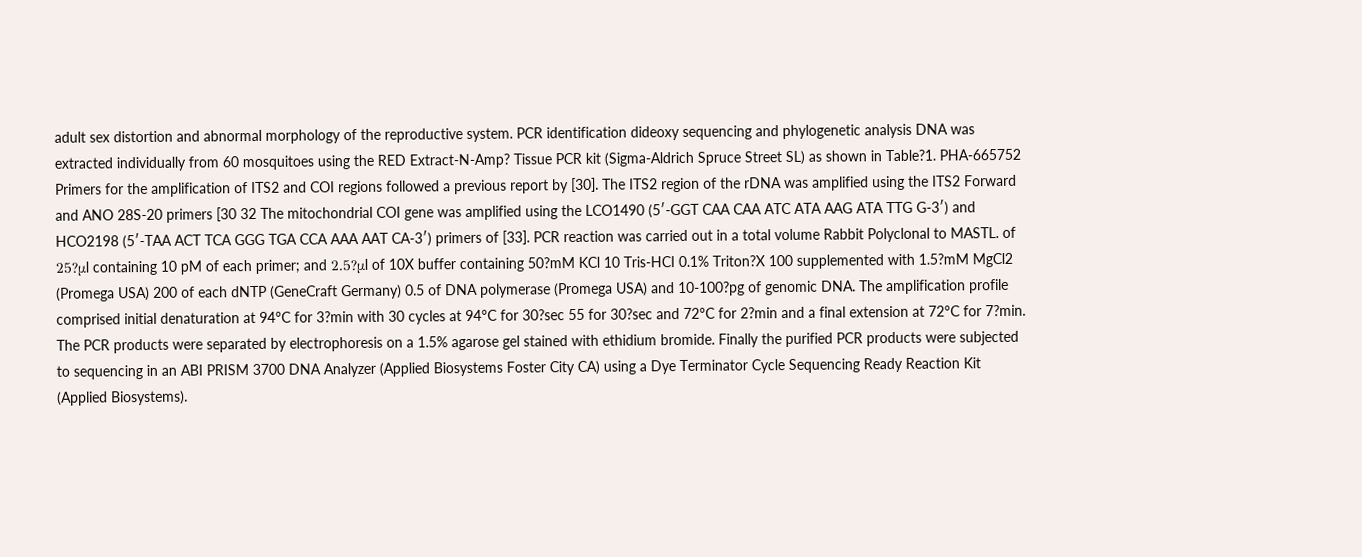adult sex distortion and abnormal morphology of the reproductive system. PCR identification dideoxy sequencing and phylogenetic analysis DNA was extracted individually from 60 mosquitoes using the RED Extract-N-Amp? Tissue PCR kit (Sigma-Aldrich Spruce Street SL) as shown in Table?1. PHA-665752 Primers for the amplification of ITS2 and COI regions followed a previous report by [30]. The ITS2 region of the rDNA was amplified using the ITS2 Forward and ANO 28S-20 primers [30 32 The mitochondrial COI gene was amplified using the LCO1490 (5′-GGT CAA CAA ATC ATA AAG ATA TTG G-3′) and HCO2198 (5′-TAA ACT TCA GGG TGA CCA AAA AAT CA-3′) primers of [33]. PCR reaction was carried out in a total volume Rabbit Polyclonal to MASTL. of 25?μl containing 10 pM of each primer; and 2.5?μl of 10X buffer containing 50?mM KCl 10 Tris-HCI 0.1% Triton?X 100 supplemented with 1.5?mM MgCl2 (Promega USA) 200 of each dNTP (GeneCraft Germany) 0.5 of DNA polymerase (Promega USA) and 10-100?pg of genomic DNA. The amplification profile comprised initial denaturation at 94°C for 3?min with 30 cycles at 94°C for 30?sec 55 for 30?sec and 72°C for 2?min and a final extension at 72°C for 7?min. The PCR products were separated by electrophoresis on a 1.5% agarose gel stained with ethidium bromide. Finally the purified PCR products were subjected to sequencing in an ABI PRISM 3700 DNA Analyzer (Applied Biosystems Foster City CA) using a Dye Terminator Cycle Sequencing Ready Reaction Kit (Applied Biosystems).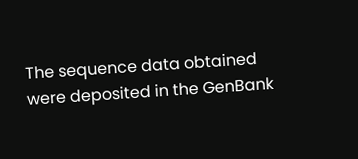The sequence data obtained were deposited in the GenBank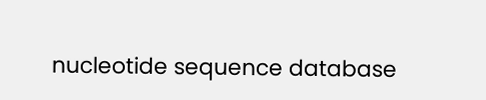nucleotide sequence database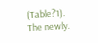(Table?1). The newly.